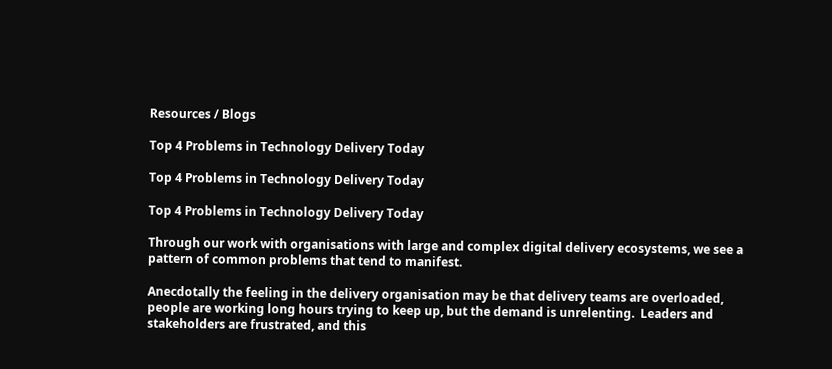Resources / Blogs

Top 4 Problems in Technology Delivery Today

Top 4 Problems in Technology Delivery Today

Top 4 Problems in Technology Delivery Today

Through our work with organisations with large and complex digital delivery ecosystems, we see a pattern of common problems that tend to manifest.

Anecdotally the feeling in the delivery organisation may be that delivery teams are overloaded, people are working long hours trying to keep up, but the demand is unrelenting.  Leaders and stakeholders are frustrated, and this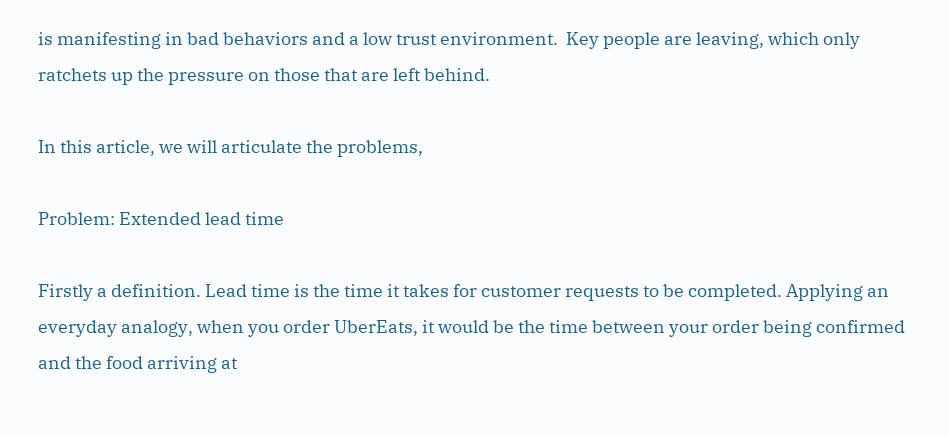is manifesting in bad behaviors and a low trust environment.  Key people are leaving, which only ratchets up the pressure on those that are left behind.

In this article, we will articulate the problems,

Problem: Extended lead time

Firstly a definition. Lead time is the time it takes for customer requests to be completed. Applying an everyday analogy, when you order UberEats, it would be the time between your order being confirmed and the food arriving at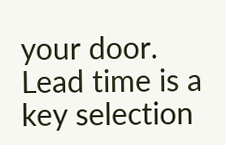your door. Lead time is a key selection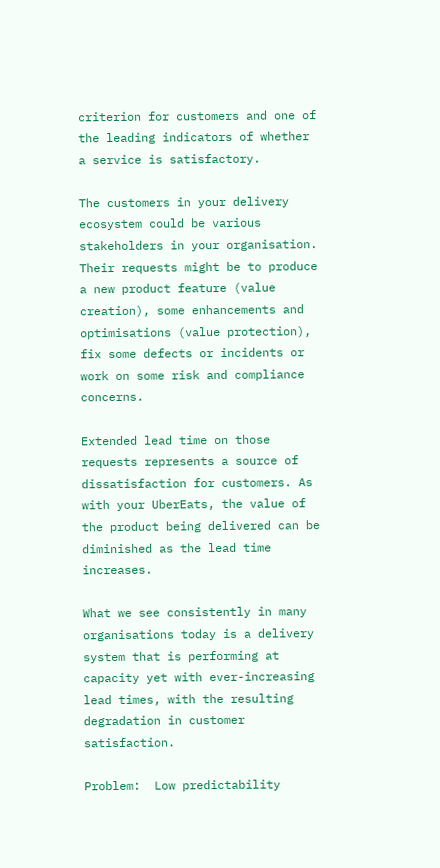criterion for customers and one of the leading indicators of whether a service is satisfactory.

The customers in your delivery ecosystem could be various stakeholders in your organisation. Their requests might be to produce a new product feature (value creation), some enhancements and optimisations (value protection), fix some defects or incidents or work on some risk and compliance concerns.

Extended lead time on those requests represents a source of dissatisfaction for customers. As with your UberEats, the value of the product being delivered can be diminished as the lead time increases.

What we see consistently in many organisations today is a delivery system that is performing at capacity yet with ever-increasing lead times, with the resulting degradation in customer satisfaction.

Problem:  Low predictability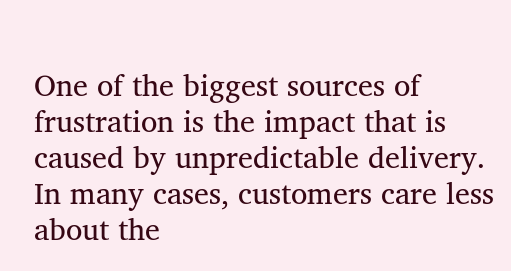One of the biggest sources of frustration is the impact that is caused by unpredictable delivery.  In many cases, customers care less about the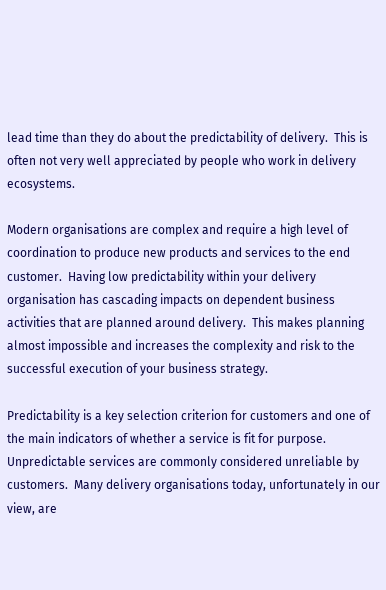lead time than they do about the predictability of delivery.  This is often not very well appreciated by people who work in delivery ecosystems.

Modern organisations are complex and require a high level of coordination to produce new products and services to the end customer.  Having low predictability within your delivery organisation has cascading impacts on dependent business activities that are planned around delivery.  This makes planning almost impossible and increases the complexity and risk to the successful execution of your business strategy.

Predictability is a key selection criterion for customers and one of the main indicators of whether a service is fit for purpose. Unpredictable services are commonly considered unreliable by customers.  Many delivery organisations today, unfortunately in our view, are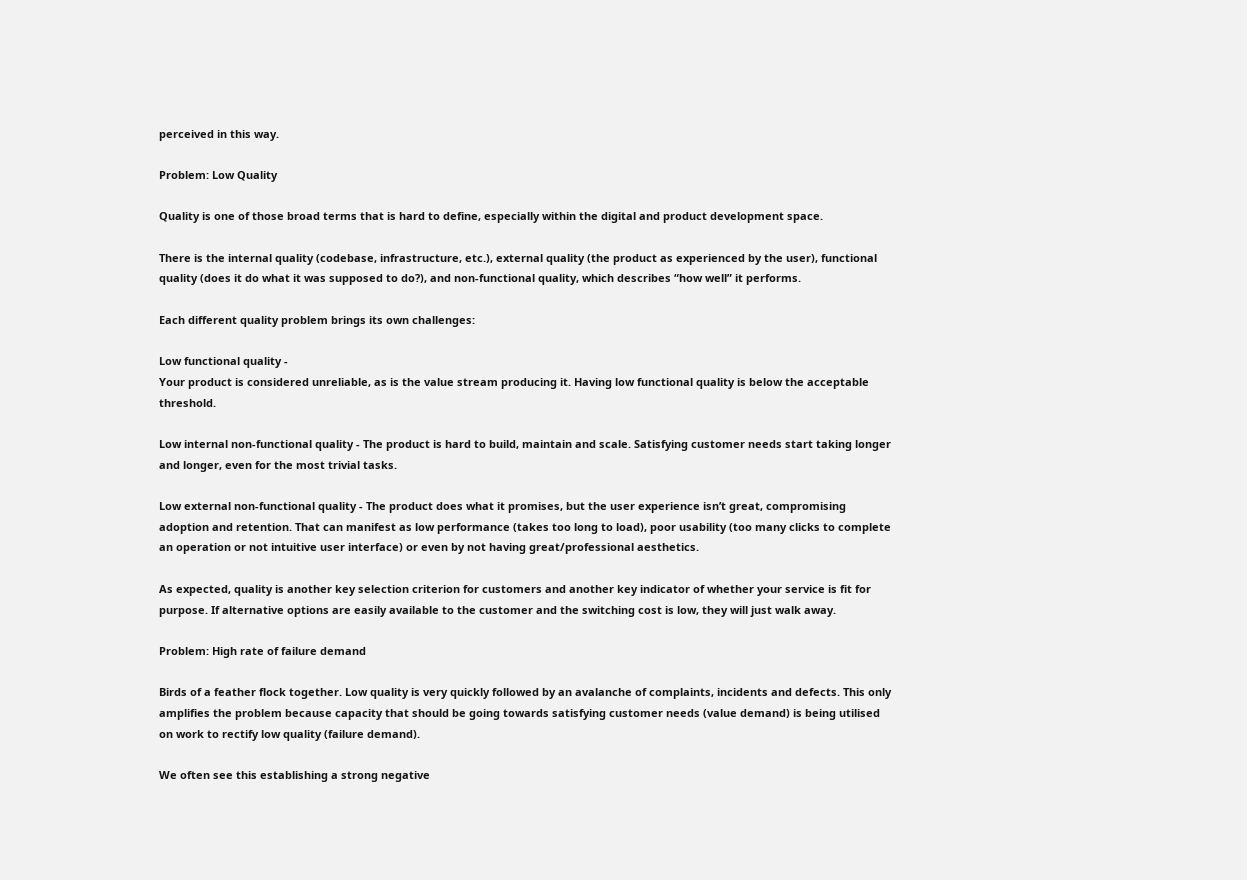perceived in this way.

Problem: Low Quality

Quality is one of those broad terms that is hard to define, especially within the digital and product development space.

There is the internal quality (codebase, infrastructure, etc.), external quality (the product as experienced by the user), functional quality (does it do what it was supposed to do?), and non-functional quality, which describes “how well” it performs.

Each different quality problem brings its own challenges:

Low functional quality -
Your product is considered unreliable, as is the value stream producing it. Having low functional quality is below the acceptable threshold.

Low internal non-functional quality - The product is hard to build, maintain and scale. Satisfying customer needs start taking longer and longer, even for the most trivial tasks.

Low external non-functional quality - The product does what it promises, but the user experience isn’t great, compromising adoption and retention. That can manifest as low performance (takes too long to load), poor usability (too many clicks to complete an operation or not intuitive user interface) or even by not having great/professional aesthetics.

As expected, quality is another key selection criterion for customers and another key indicator of whether your service is fit for purpose. If alternative options are easily available to the customer and the switching cost is low, they will just walk away.

Problem: High rate of failure demand

Birds of a feather flock together. Low quality is very quickly followed by an avalanche of complaints, incidents and defects. This only amplifies the problem because capacity that should be going towards satisfying customer needs (value demand) is being utilised on work to rectify low quality (failure demand).

We often see this establishing a strong negative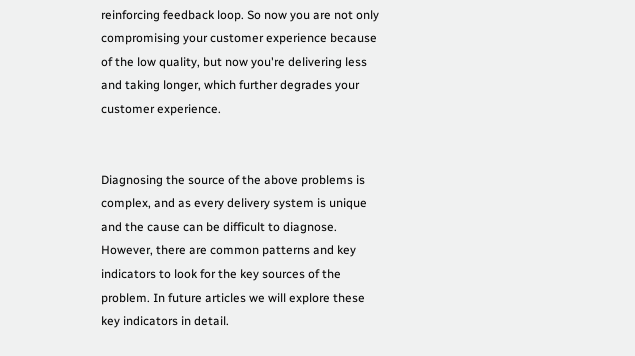reinforcing feedback loop. So now you are not only compromising your customer experience because of the low quality, but now you're delivering less and taking longer, which further degrades your customer experience.


Diagnosing the source of the above problems is complex, and as every delivery system is unique and the cause can be difficult to diagnose. However, there are common patterns and key indicators to look for the key sources of the problem. In future articles we will explore these key indicators in detail.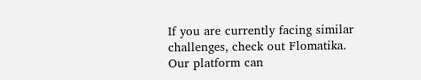If you are currently facing similar challenges, check out Flomatika. Our platform can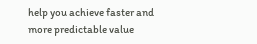help you achieve faster and more predictable value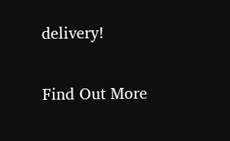delivery!

Find Out More